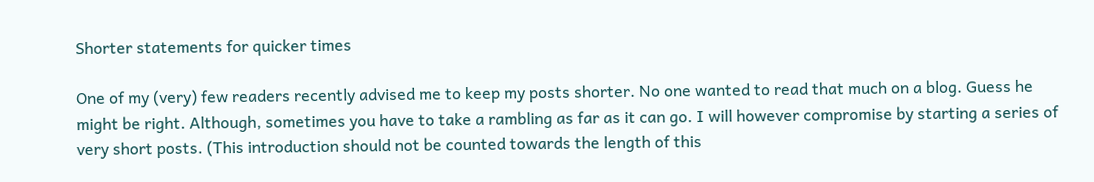Shorter statements for quicker times

One of my (very) few readers recently advised me to keep my posts shorter. No one wanted to read that much on a blog. Guess he might be right. Although, sometimes you have to take a rambling as far as it can go. I will however compromise by starting a series of very short posts. (This introduction should not be counted towards the length of this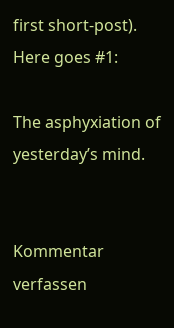first short-post). Here goes #1:

The asphyxiation of yesterday’s mind.


Kommentar verfassen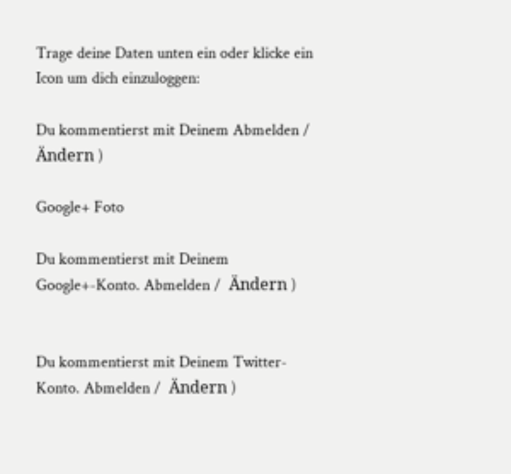Trage deine Daten unten ein oder klicke ein Icon um dich einzuloggen:

Du kommentierst mit Deinem Abmelden /  Ändern )

Google+ Foto

Du kommentierst mit Deinem Google+-Konto. Abmelden /  Ändern )


Du kommentierst mit Deinem Twitter-Konto. Abmelden /  Ändern )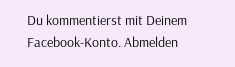Du kommentierst mit Deinem Facebook-Konto. Abmelden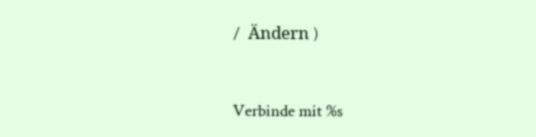/  Ändern )


Verbinde mit %s